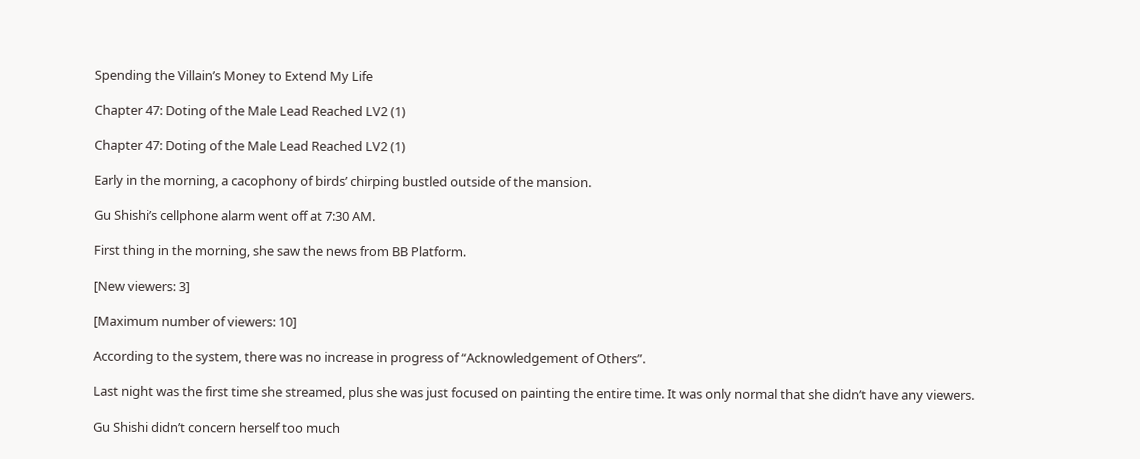Spending the Villain’s Money to Extend My Life

Chapter 47: Doting of the Male Lead Reached LV2 (1)

Chapter 47: Doting of the Male Lead Reached LV2 (1)

Early in the morning, a cacophony of birds’ chirping bustled outside of the mansion.

Gu Shishi’s cellphone alarm went off at 7:30 AM.

First thing in the morning, she saw the news from BB Platform.

[New viewers: 3]

[Maximum number of viewers: 10]

According to the system, there was no increase in progress of “Acknowledgement of Others”.

Last night was the first time she streamed, plus she was just focused on painting the entire time. It was only normal that she didn’t have any viewers.

Gu Shishi didn’t concern herself too much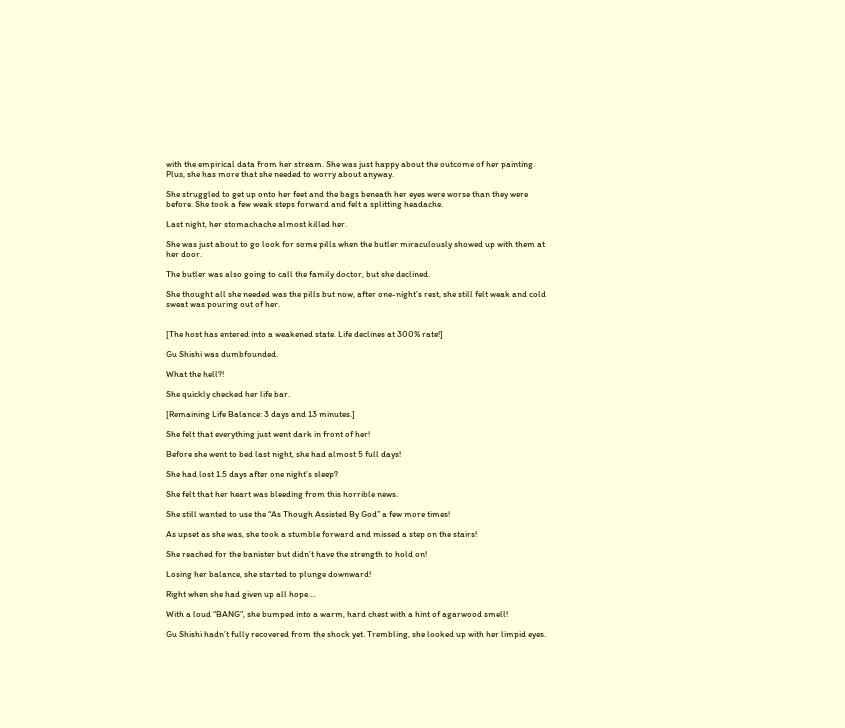with the empirical data from her stream. She was just happy about the outcome of her painting. Plus, she has more that she needed to worry about anyway.

She struggled to get up onto her feet and the bags beneath her eyes were worse than they were before. She took a few weak steps forward and felt a splitting headache.

Last night, her stomachache almost killed her.

She was just about to go look for some pills when the butler miraculously showed up with them at her door.

The butler was also going to call the family doctor, but she declined.

She thought all she needed was the pills but now, after one-night’s rest, she still felt weak and cold sweat was pouring out of her.


[The host has entered into a weakened state. Life declines at 300% rate!]

Gu Shishi was dumbfounded.

What the hell?!

She quickly checked her life bar.

[Remaining Life Balance: 3 days and 13 minutes.]

She felt that everything just went dark in front of her!

Before she went to bed last night, she had almost 5 full days!

She had lost 1.5 days after one night’s sleep?

She felt that her heart was bleeding from this horrible news.

She still wanted to use the “As Though Assisted By God” a few more times!

As upset as she was, she took a stumble forward and missed a step on the stairs!

She reached for the banister but didn’t have the strength to hold on!

Losing her balance, she started to plunge downward!

Right when she had given up all hope….

With a loud “BANG”, she bumped into a warm, hard chest with a hint of agarwood smell!

Gu Shishi hadn’t fully recovered from the shock yet. Trembling, she looked up with her limpid eyes.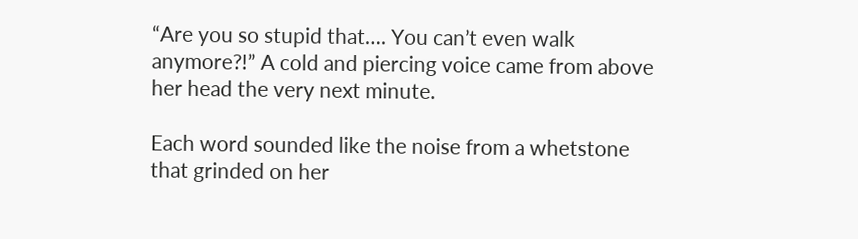“Are you so stupid that…. You can’t even walk anymore?!” A cold and piercing voice came from above her head the very next minute.

Each word sounded like the noise from a whetstone that grinded on her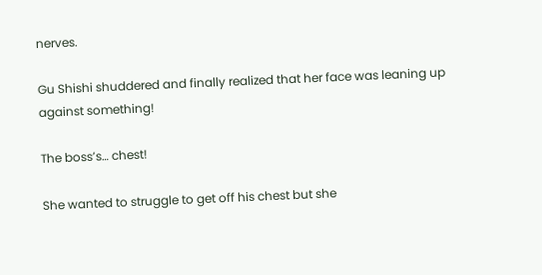nerves.

Gu Shishi shuddered and finally realized that her face was leaning up against something!

The boss’s… chest!

She wanted to struggle to get off his chest but she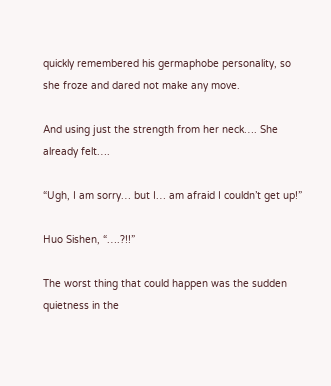quickly remembered his germaphobe personality, so she froze and dared not make any move.

And using just the strength from her neck…. She already felt….

“Ugh, I am sorry… but I… am afraid I couldn’t get up!”

Huo Sishen, “….?!!”

The worst thing that could happen was the sudden quietness in the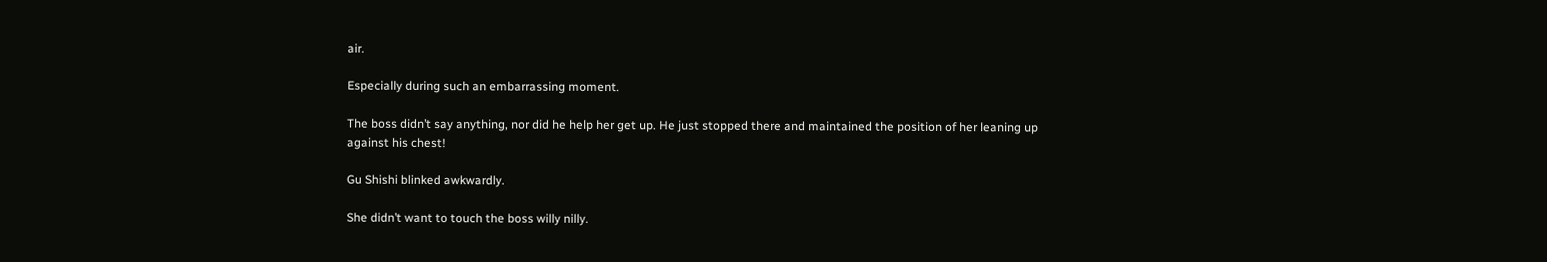air.

Especially during such an embarrassing moment.

The boss didn’t say anything, nor did he help her get up. He just stopped there and maintained the position of her leaning up against his chest!

Gu Shishi blinked awkwardly.

She didn’t want to touch the boss willy nilly.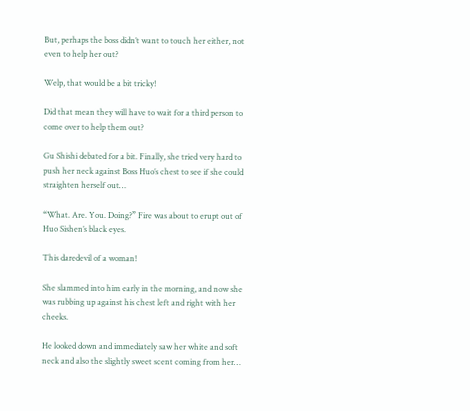But, perhaps the boss didn’t want to touch her either, not even to help her out?

Welp, that would be a bit tricky!

Did that mean they will have to wait for a third person to come over to help them out?

Gu Shishi debated for a bit. Finally, she tried very hard to push her neck against Boss Huo’s chest to see if she could straighten herself out…

“What. Are. You. Doing?” Fire was about to erupt out of Huo Sishen’s black eyes.

This daredevil of a woman!

She slammed into him early in the morning, and now she was rubbing up against his chest left and right with her cheeks.

He looked down and immediately saw her white and soft neck and also the slightly sweet scent coming from her…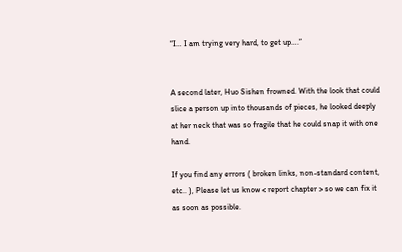“I… I am trying very hard, to get up….”


A second later, Huo Sishen frowned. With the look that could slice a person up into thousands of pieces, he looked deeply at her neck that was so fragile that he could snap it with one hand.

If you find any errors ( broken links, non-standard content, etc.. ), Please let us know < report chapter > so we can fix it as soon as possible.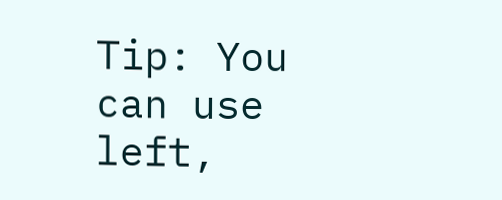Tip: You can use left,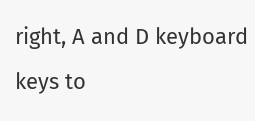right, A and D keyboard keys to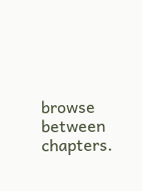browse between chapters.